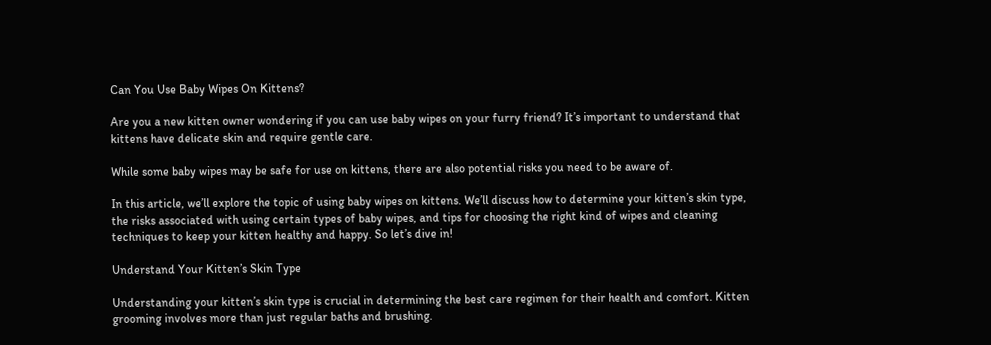Can You Use Baby Wipes On Kittens?

Are you a new kitten owner wondering if you can use baby wipes on your furry friend? It’s important to understand that kittens have delicate skin and require gentle care.

While some baby wipes may be safe for use on kittens, there are also potential risks you need to be aware of.

In this article, we’ll explore the topic of using baby wipes on kittens. We’ll discuss how to determine your kitten’s skin type, the risks associated with using certain types of baby wipes, and tips for choosing the right kind of wipes and cleaning techniques to keep your kitten healthy and happy. So let’s dive in!

Understand Your Kitten’s Skin Type

Understanding your kitten’s skin type is crucial in determining the best care regimen for their health and comfort. Kitten grooming involves more than just regular baths and brushing.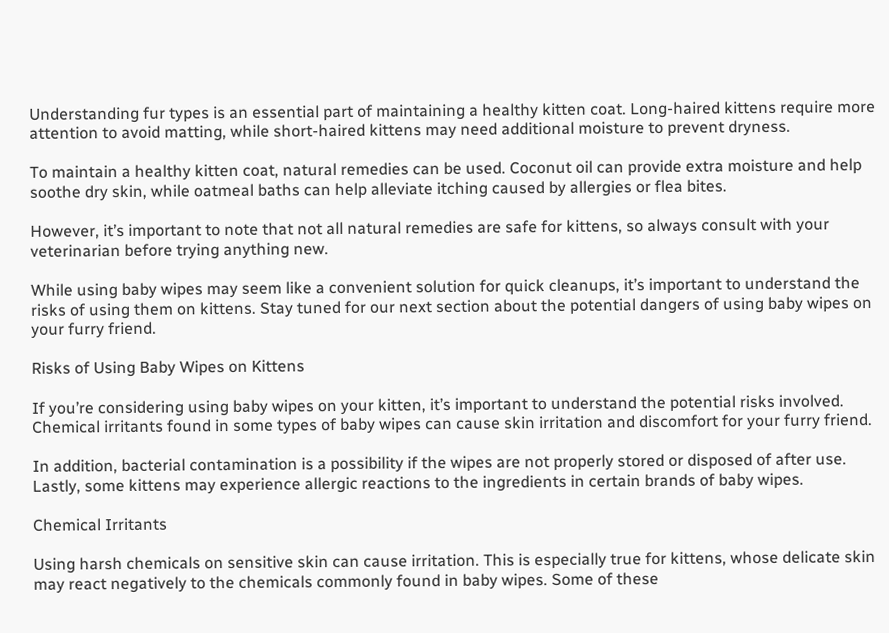Understanding fur types is an essential part of maintaining a healthy kitten coat. Long-haired kittens require more attention to avoid matting, while short-haired kittens may need additional moisture to prevent dryness.

To maintain a healthy kitten coat, natural remedies can be used. Coconut oil can provide extra moisture and help soothe dry skin, while oatmeal baths can help alleviate itching caused by allergies or flea bites.

However, it’s important to note that not all natural remedies are safe for kittens, so always consult with your veterinarian before trying anything new.

While using baby wipes may seem like a convenient solution for quick cleanups, it’s important to understand the risks of using them on kittens. Stay tuned for our next section about the potential dangers of using baby wipes on your furry friend.

Risks of Using Baby Wipes on Kittens

If you’re considering using baby wipes on your kitten, it’s important to understand the potential risks involved. Chemical irritants found in some types of baby wipes can cause skin irritation and discomfort for your furry friend.

In addition, bacterial contamination is a possibility if the wipes are not properly stored or disposed of after use. Lastly, some kittens may experience allergic reactions to the ingredients in certain brands of baby wipes.

Chemical Irritants

Using harsh chemicals on sensitive skin can cause irritation. This is especially true for kittens, whose delicate skin may react negatively to the chemicals commonly found in baby wipes. Some of these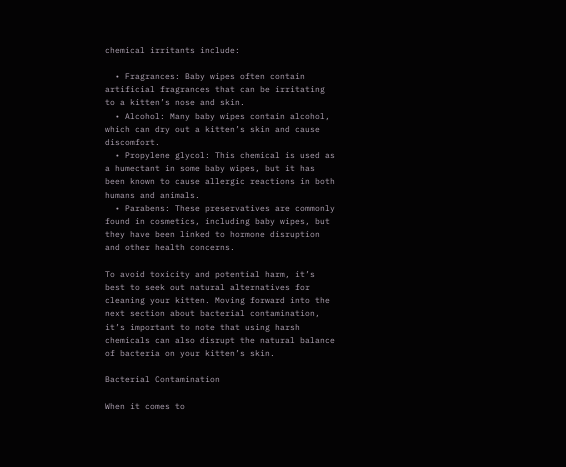chemical irritants include:

  • Fragrances: Baby wipes often contain artificial fragrances that can be irritating to a kitten’s nose and skin.
  • Alcohol: Many baby wipes contain alcohol, which can dry out a kitten’s skin and cause discomfort.
  • Propylene glycol: This chemical is used as a humectant in some baby wipes, but it has been known to cause allergic reactions in both humans and animals.
  • Parabens: These preservatives are commonly found in cosmetics, including baby wipes, but they have been linked to hormone disruption and other health concerns.

To avoid toxicity and potential harm, it’s best to seek out natural alternatives for cleaning your kitten. Moving forward into the next section about bacterial contamination, it’s important to note that using harsh chemicals can also disrupt the natural balance of bacteria on your kitten’s skin.

Bacterial Contamination

When it comes to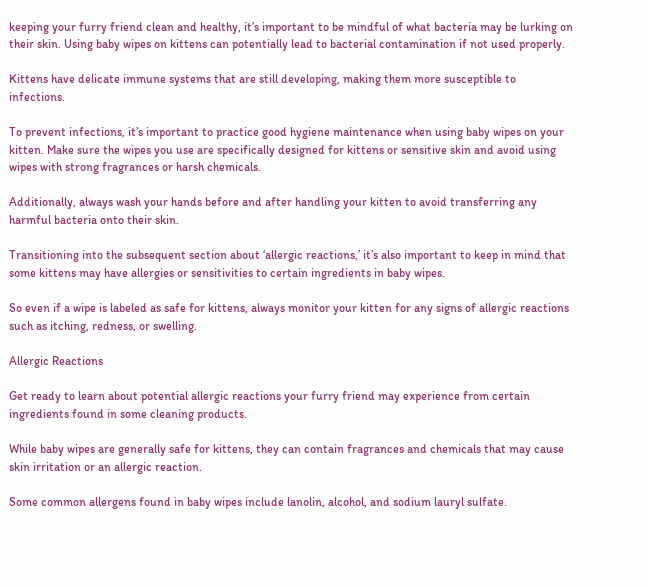keeping your furry friend clean and healthy, it’s important to be mindful of what bacteria may be lurking on their skin. Using baby wipes on kittens can potentially lead to bacterial contamination if not used properly.

Kittens have delicate immune systems that are still developing, making them more susceptible to infections.

To prevent infections, it’s important to practice good hygiene maintenance when using baby wipes on your kitten. Make sure the wipes you use are specifically designed for kittens or sensitive skin and avoid using wipes with strong fragrances or harsh chemicals.

Additionally, always wash your hands before and after handling your kitten to avoid transferring any harmful bacteria onto their skin.

Transitioning into the subsequent section about ‘allergic reactions,’ it’s also important to keep in mind that some kittens may have allergies or sensitivities to certain ingredients in baby wipes.

So even if a wipe is labeled as safe for kittens, always monitor your kitten for any signs of allergic reactions such as itching, redness, or swelling.

Allergic Reactions

Get ready to learn about potential allergic reactions your furry friend may experience from certain ingredients found in some cleaning products.

While baby wipes are generally safe for kittens, they can contain fragrances and chemicals that may cause skin irritation or an allergic reaction.

Some common allergens found in baby wipes include lanolin, alcohol, and sodium lauryl sulfate.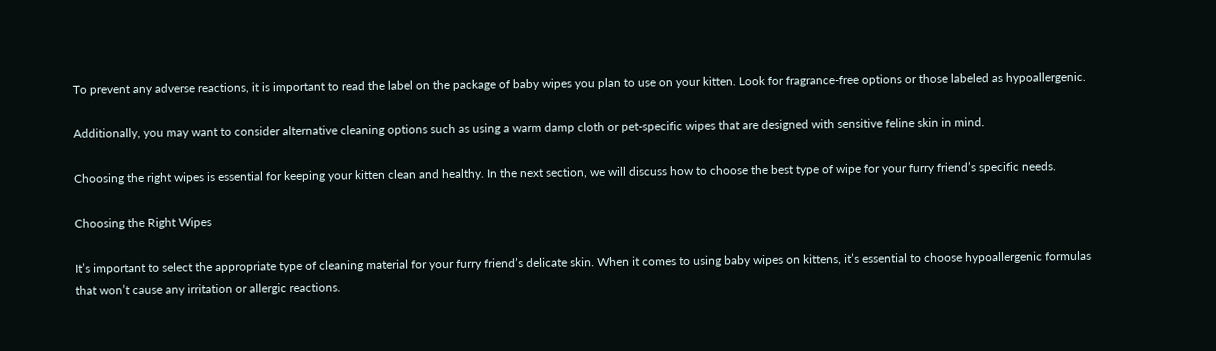To prevent any adverse reactions, it is important to read the label on the package of baby wipes you plan to use on your kitten. Look for fragrance-free options or those labeled as hypoallergenic.

Additionally, you may want to consider alternative cleaning options such as using a warm damp cloth or pet-specific wipes that are designed with sensitive feline skin in mind.

Choosing the right wipes is essential for keeping your kitten clean and healthy. In the next section, we will discuss how to choose the best type of wipe for your furry friend’s specific needs.

Choosing the Right Wipes

It’s important to select the appropriate type of cleaning material for your furry friend’s delicate skin. When it comes to using baby wipes on kittens, it’s essential to choose hypoallergenic formulas that won’t cause any irritation or allergic reactions.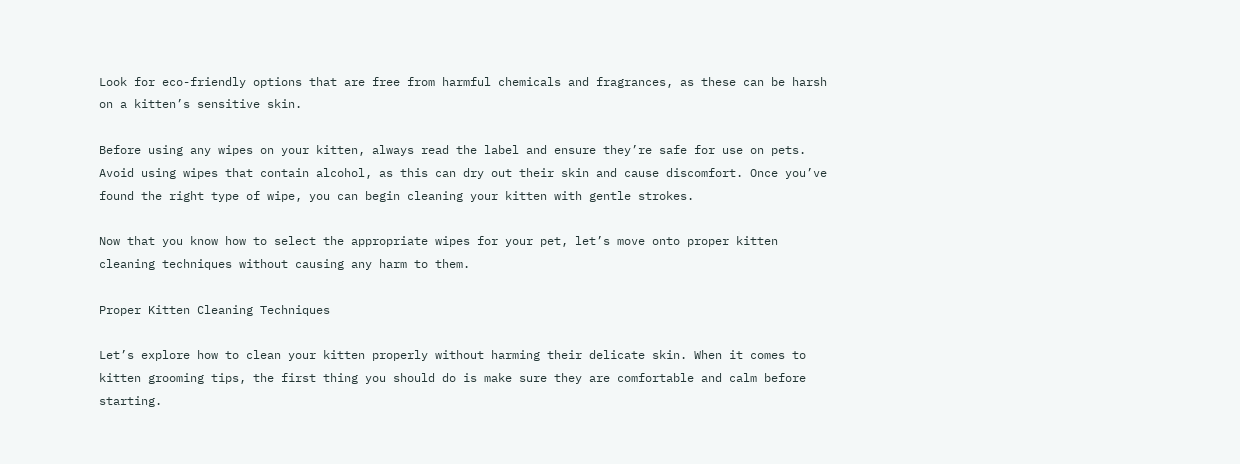Look for eco-friendly options that are free from harmful chemicals and fragrances, as these can be harsh on a kitten’s sensitive skin.

Before using any wipes on your kitten, always read the label and ensure they’re safe for use on pets. Avoid using wipes that contain alcohol, as this can dry out their skin and cause discomfort. Once you’ve found the right type of wipe, you can begin cleaning your kitten with gentle strokes.

Now that you know how to select the appropriate wipes for your pet, let’s move onto proper kitten cleaning techniques without causing any harm to them.

Proper Kitten Cleaning Techniques

Let’s explore how to clean your kitten properly without harming their delicate skin. When it comes to kitten grooming tips, the first thing you should do is make sure they are comfortable and calm before starting.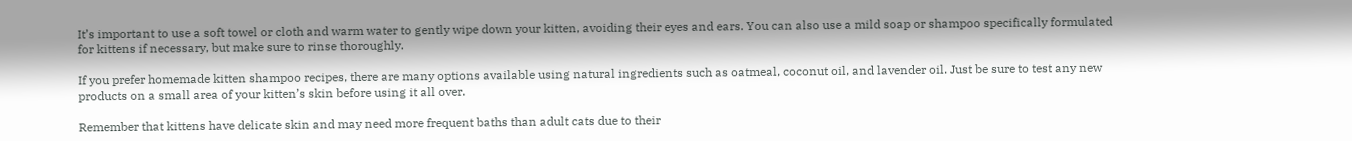It’s important to use a soft towel or cloth and warm water to gently wipe down your kitten, avoiding their eyes and ears. You can also use a mild soap or shampoo specifically formulated for kittens if necessary, but make sure to rinse thoroughly.

If you prefer homemade kitten shampoo recipes, there are many options available using natural ingredients such as oatmeal, coconut oil, and lavender oil. Just be sure to test any new products on a small area of your kitten’s skin before using it all over.

Remember that kittens have delicate skin and may need more frequent baths than adult cats due to their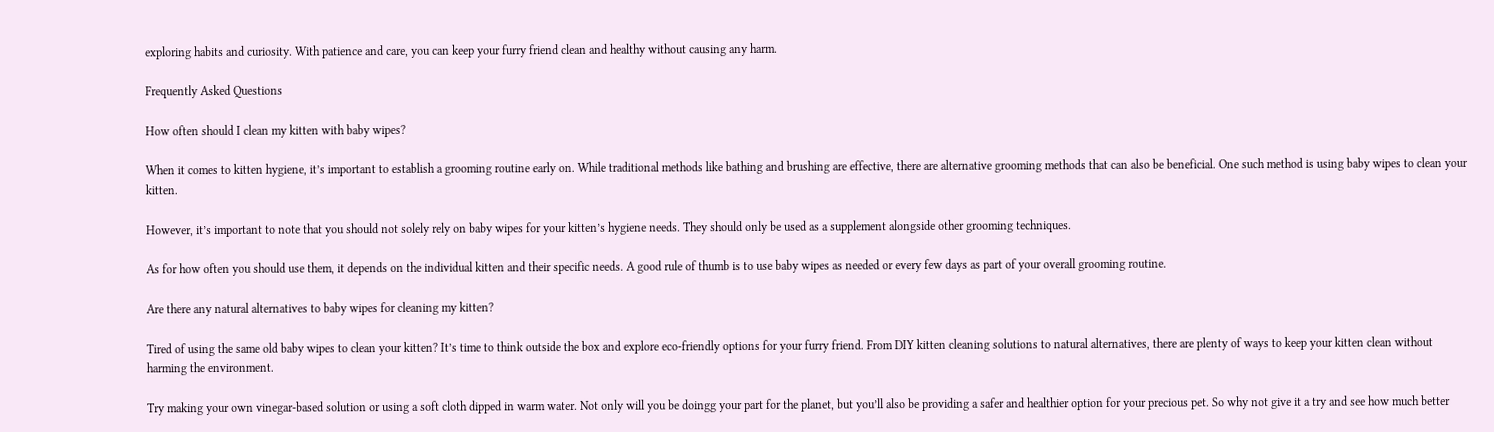exploring habits and curiosity. With patience and care, you can keep your furry friend clean and healthy without causing any harm.

Frequently Asked Questions

How often should I clean my kitten with baby wipes?

When it comes to kitten hygiene, it’s important to establish a grooming routine early on. While traditional methods like bathing and brushing are effective, there are alternative grooming methods that can also be beneficial. One such method is using baby wipes to clean your kitten.

However, it’s important to note that you should not solely rely on baby wipes for your kitten’s hygiene needs. They should only be used as a supplement alongside other grooming techniques.

As for how often you should use them, it depends on the individual kitten and their specific needs. A good rule of thumb is to use baby wipes as needed or every few days as part of your overall grooming routine.

Are there any natural alternatives to baby wipes for cleaning my kitten?

Tired of using the same old baby wipes to clean your kitten? It’s time to think outside the box and explore eco-friendly options for your furry friend. From DIY kitten cleaning solutions to natural alternatives, there are plenty of ways to keep your kitten clean without harming the environment.

Try making your own vinegar-based solution or using a soft cloth dipped in warm water. Not only will you be doingg your part for the planet, but you’ll also be providing a safer and healthier option for your precious pet. So why not give it a try and see how much better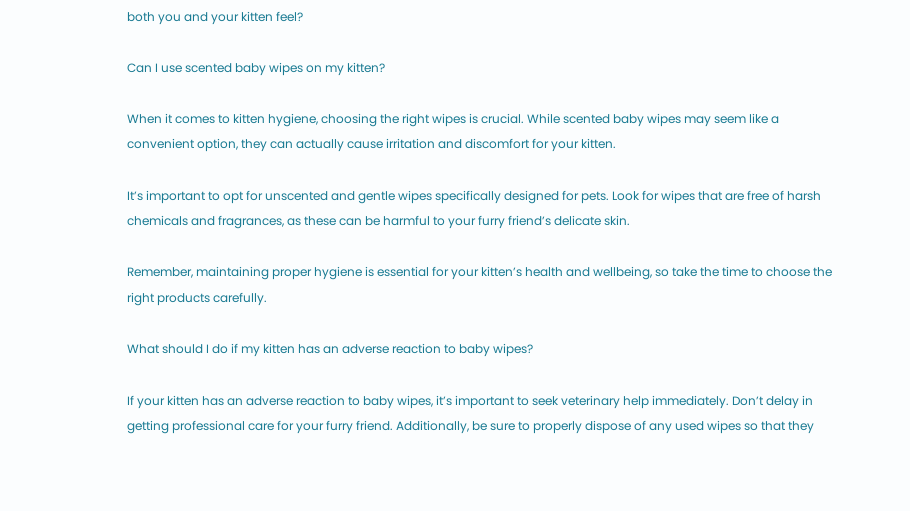both you and your kitten feel?

Can I use scented baby wipes on my kitten?

When it comes to kitten hygiene, choosing the right wipes is crucial. While scented baby wipes may seem like a convenient option, they can actually cause irritation and discomfort for your kitten.

It’s important to opt for unscented and gentle wipes specifically designed for pets. Look for wipes that are free of harsh chemicals and fragrances, as these can be harmful to your furry friend’s delicate skin.

Remember, maintaining proper hygiene is essential for your kitten’s health and wellbeing, so take the time to choose the right products carefully.

What should I do if my kitten has an adverse reaction to baby wipes?

If your kitten has an adverse reaction to baby wipes, it’s important to seek veterinary help immediately. Don’t delay in getting professional care for your furry friend. Additionally, be sure to properly dispose of any used wipes so that they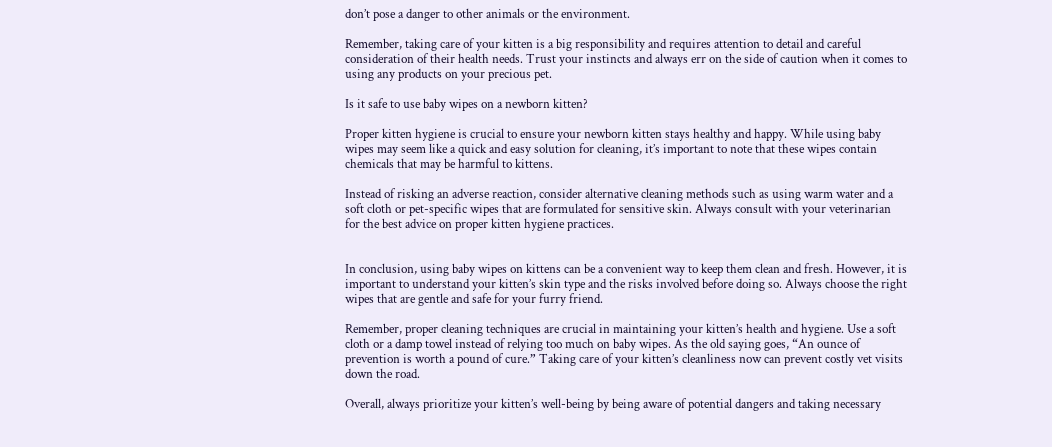don’t pose a danger to other animals or the environment.

Remember, taking care of your kitten is a big responsibility and requires attention to detail and careful consideration of their health needs. Trust your instincts and always err on the side of caution when it comes to using any products on your precious pet.

Is it safe to use baby wipes on a newborn kitten?

Proper kitten hygiene is crucial to ensure your newborn kitten stays healthy and happy. While using baby wipes may seem like a quick and easy solution for cleaning, it’s important to note that these wipes contain chemicals that may be harmful to kittens.

Instead of risking an adverse reaction, consider alternative cleaning methods such as using warm water and a soft cloth or pet-specific wipes that are formulated for sensitive skin. Always consult with your veterinarian for the best advice on proper kitten hygiene practices.


In conclusion, using baby wipes on kittens can be a convenient way to keep them clean and fresh. However, it is important to understand your kitten’s skin type and the risks involved before doing so. Always choose the right wipes that are gentle and safe for your furry friend.

Remember, proper cleaning techniques are crucial in maintaining your kitten’s health and hygiene. Use a soft cloth or a damp towel instead of relying too much on baby wipes. As the old saying goes, “An ounce of prevention is worth a pound of cure.” Taking care of your kitten’s cleanliness now can prevent costly vet visits down the road.

Overall, always prioritize your kitten’s well-being by being aware of potential dangers and taking necessary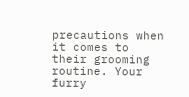precautions when it comes to their grooming routine. Your furry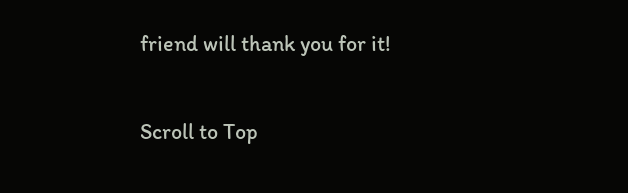friend will thank you for it!

Scroll to Top